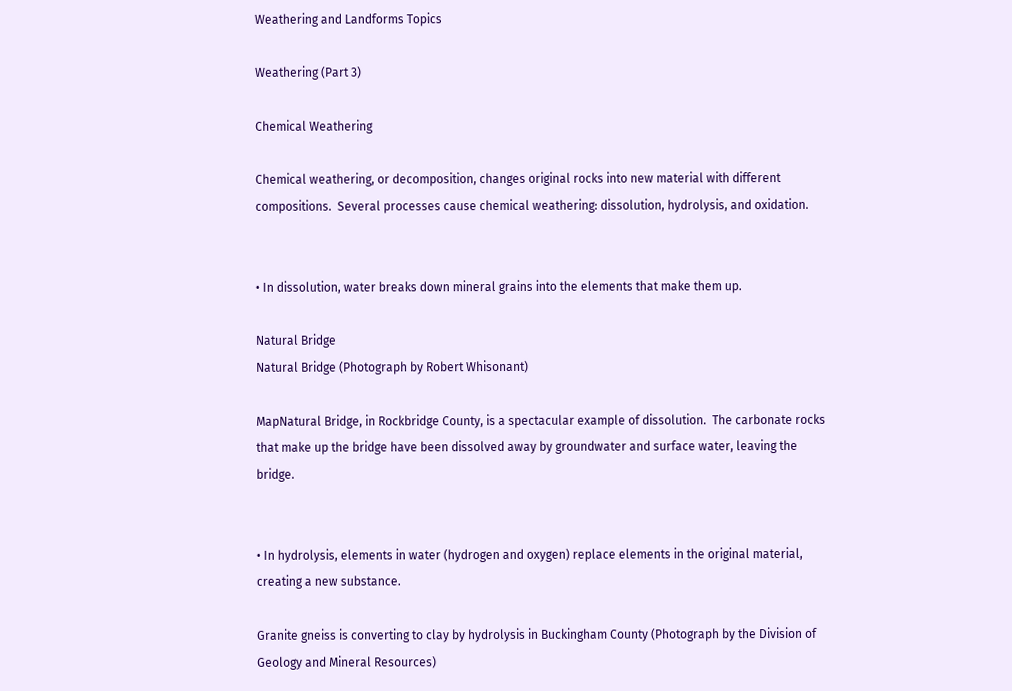Weathering and Landforms Topics

Weathering (Part 3)

Chemical Weathering

Chemical weathering, or decomposition, changes original rocks into new material with different compositions.  Several processes cause chemical weathering: dissolution, hydrolysis, and oxidation.


• In dissolution, water breaks down mineral grains into the elements that make them up.

Natural Bridge
Natural Bridge (Photograph by Robert Whisonant)

MapNatural Bridge, in Rockbridge County, is a spectacular example of dissolution.  The carbonate rocks that make up the bridge have been dissolved away by groundwater and surface water, leaving the bridge.


• In hydrolysis, elements in water (hydrogen and oxygen) replace elements in the original material, creating a new substance.

Granite gneiss is converting to clay by hydrolysis in Buckingham County (Photograph by the Division of Geology and Mineral Resources)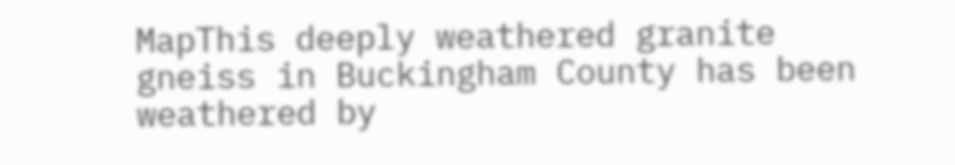MapThis deeply weathered granite gneiss in Buckingham County has been weathered by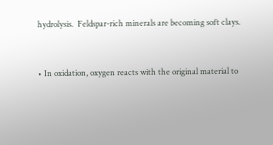hydrolysis.  Feldspar-rich minerals are becoming soft clays.


• In oxidation, oxygen reacts with the original material to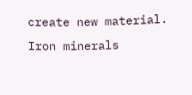create new material.  Iron minerals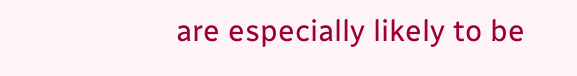are especially likely to be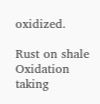oxidized.

Rust on shale
Oxidation taking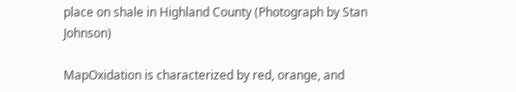place on shale in Highland County (Photograph by Stan Johnson)

MapOxidation is characterized by red, orange, and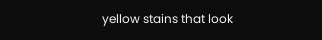yellow stains that look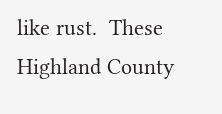like rust.  These Highland County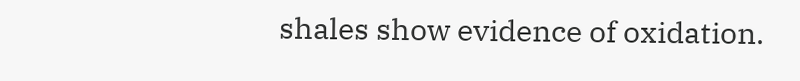shales show evidence of oxidation.